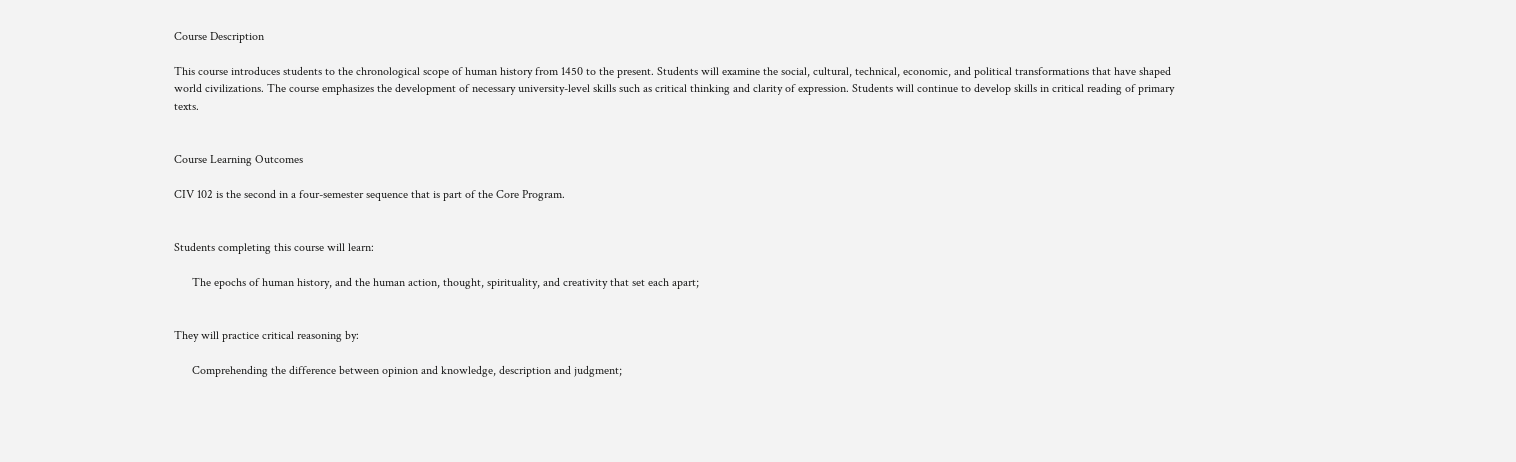Course Description

This course introduces students to the chronological scope of human history from 1450 to the present. Students will examine the social, cultural, technical, economic, and political transformations that have shaped world civilizations. The course emphasizes the development of necessary university-level skills such as critical thinking and clarity of expression. Students will continue to develop skills in critical reading of primary texts.


Course Learning Outcomes

CIV 102 is the second in a four-semester sequence that is part of the Core Program.


Students completing this course will learn:

      The epochs of human history, and the human action, thought, spirituality, and creativity that set each apart;


They will practice critical reasoning by:

      Comprehending the difference between opinion and knowledge, description and judgment;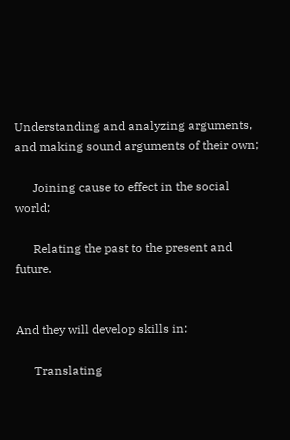Understanding and analyzing arguments, and making sound arguments of their own;

      Joining cause to effect in the social world;

      Relating the past to the present and future.


And they will develop skills in:

      Translating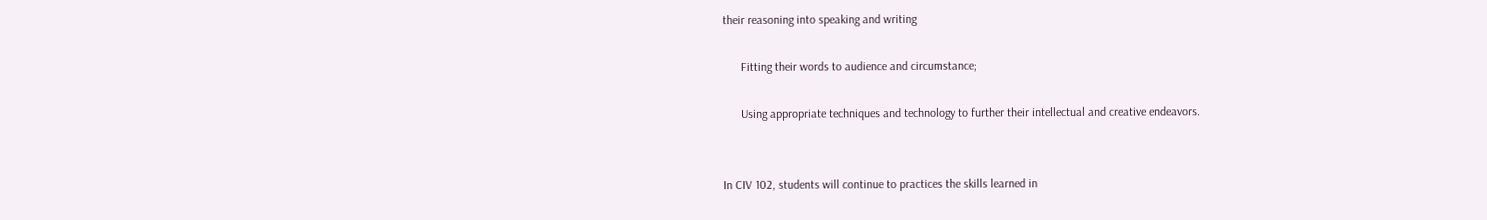their reasoning into speaking and writing

      Fitting their words to audience and circumstance;

      Using appropriate techniques and technology to further their intellectual and creative endeavors.


In CIV 102, students will continue to practices the skills learned in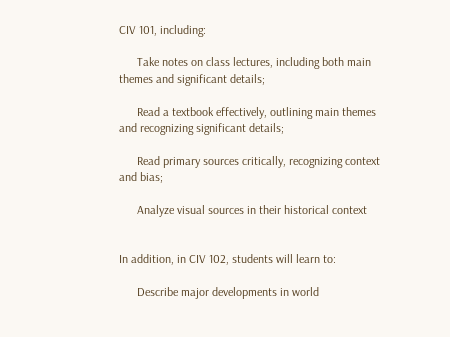CIV 101, including:

      Take notes on class lectures, including both main themes and significant details;

      Read a textbook effectively, outlining main themes and recognizing significant details;

      Read primary sources critically, recognizing context and bias;

      Analyze visual sources in their historical context


In addition, in CIV 102, students will learn to:

      Describe major developments in world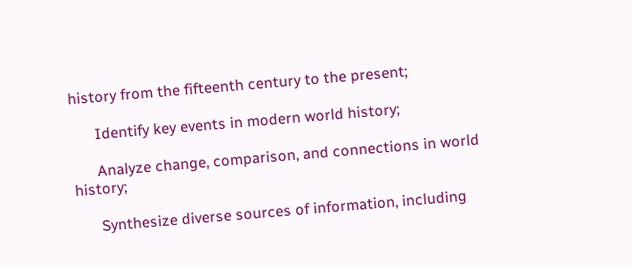history from the fifteenth century to the present;

      Identify key events in modern world history;

      Analyze change, comparison, and connections in world history;

      Synthesize diverse sources of information, including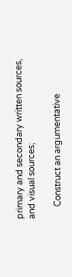primary and secondary written sources, and visual sources;

      Construct an argumentative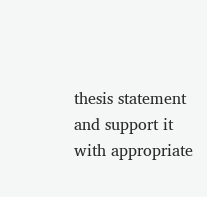thesis statement and support it with appropriate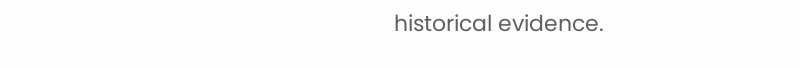historical evidence.